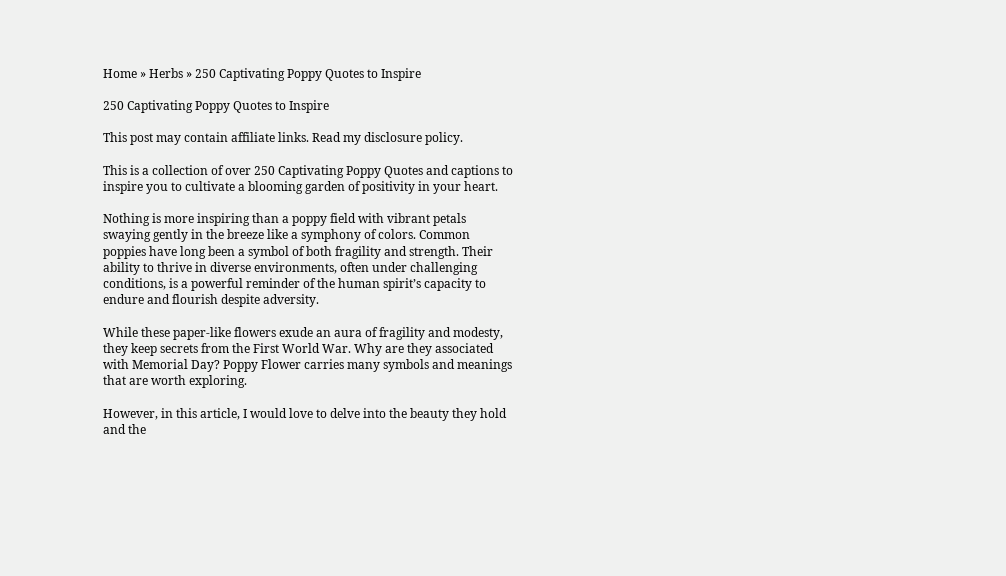Home » Herbs » 250 Captivating Poppy Quotes to Inspire

250 Captivating Poppy Quotes to Inspire

This post may contain affiliate links. Read my disclosure policy.

This is a collection of over 250 Captivating Poppy Quotes and captions to inspire you to cultivate a blooming garden of positivity in your heart.

Nothing is more inspiring than a poppy field with vibrant petals swaying gently in the breeze like a symphony of colors. Common poppies have long been a symbol of both fragility and strength. Their ability to thrive in diverse environments, often under challenging conditions, is a powerful reminder of the human spirit’s capacity to endure and flourish despite adversity.

While these paper-like flowers exude an aura of fragility and modesty, they keep secrets from the First World War. Why are they associated with Memorial Day? Poppy Flower carries many symbols and meanings that are worth exploring.

However, in this article, I would love to delve into the beauty they hold and the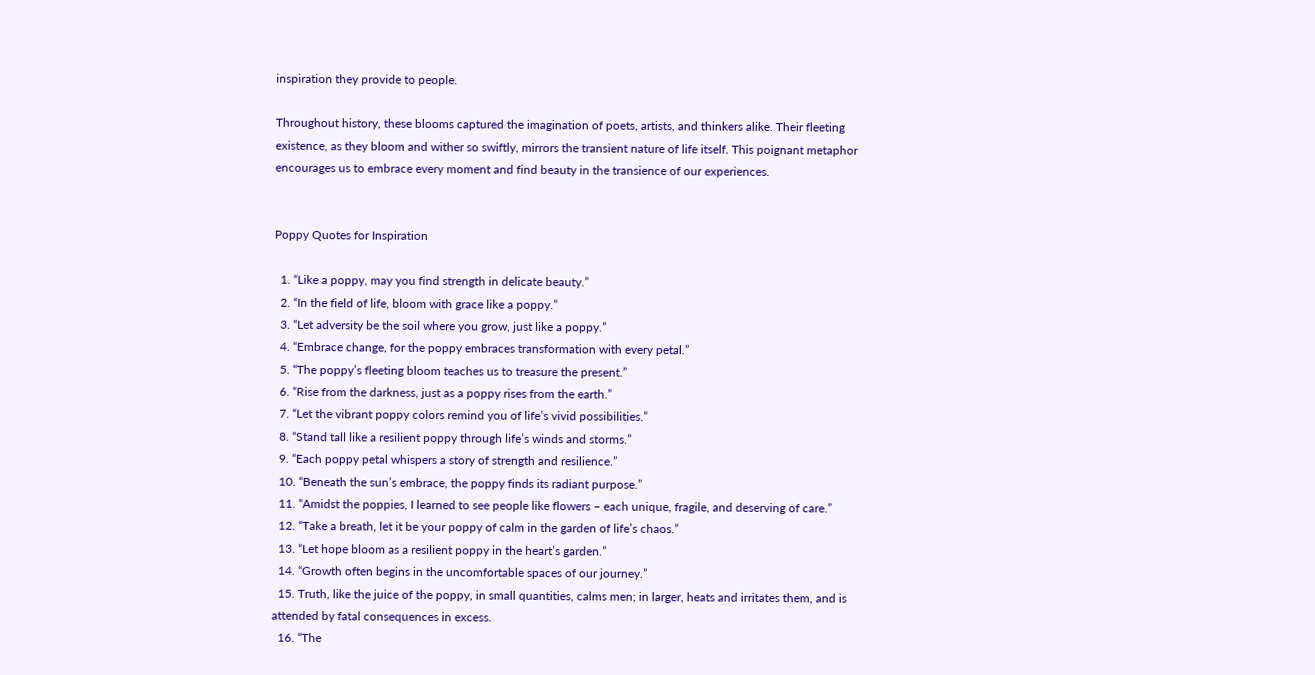inspiration they provide to people.

Throughout history, these blooms captured the imagination of poets, artists, and thinkers alike. Their fleeting existence, as they bloom and wither so swiftly, mirrors the transient nature of life itself. This poignant metaphor encourages us to embrace every moment and find beauty in the transience of our experiences.


Poppy Quotes for Inspiration

  1. “Like a poppy, may you find strength in delicate beauty.”
  2. “In the field of life, bloom with grace like a poppy.”
  3. “Let adversity be the soil where you grow, just like a poppy.”
  4. “Embrace change, for the poppy embraces transformation with every petal.”
  5. “The poppy’s fleeting bloom teaches us to treasure the present.”
  6. “Rise from the darkness, just as a poppy rises from the earth.”
  7. “Let the vibrant poppy colors remind you of life’s vivid possibilities.”
  8. “Stand tall like a resilient poppy through life’s winds and storms.”
  9. “Each poppy petal whispers a story of strength and resilience.”
  10. “Beneath the sun’s embrace, the poppy finds its radiant purpose.”
  11. “Amidst the poppies, I learned to see people like flowers – each unique, fragile, and deserving of care.”
  12. “Take a breath, let it be your poppy of calm in the garden of life’s chaos.”
  13. “Let hope bloom as a resilient poppy in the heart’s garden.”
  14. “Growth often begins in the uncomfortable spaces of our journey.”
  15. Truth, like the juice of the poppy, in small quantities, calms men; in larger, heats and irritates them, and is attended by fatal consequences in excess.
  16. “The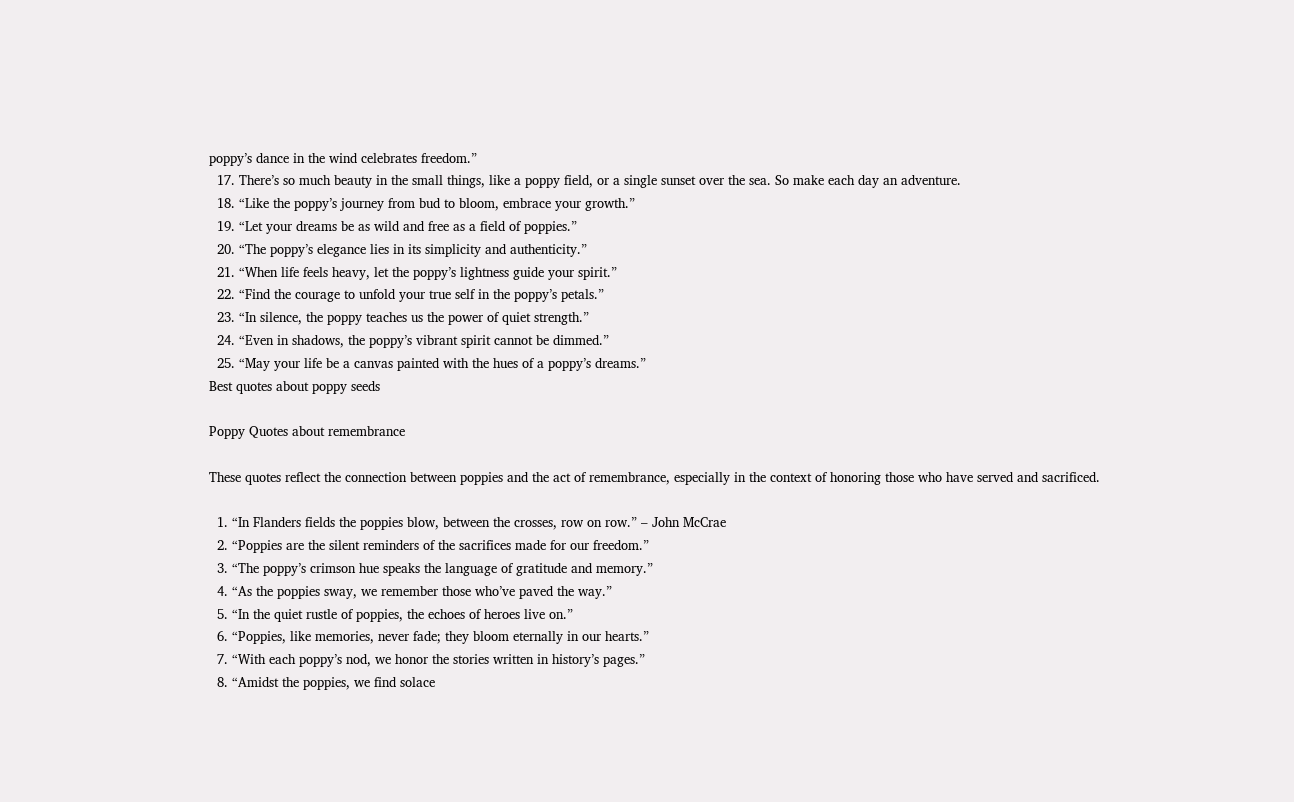poppy’s dance in the wind celebrates freedom.”
  17. There’s so much beauty in the small things, like a poppy field, or a single sunset over the sea. So make each day an adventure.
  18. “Like the poppy’s journey from bud to bloom, embrace your growth.”
  19. “Let your dreams be as wild and free as a field of poppies.”
  20. “The poppy’s elegance lies in its simplicity and authenticity.”
  21. “When life feels heavy, let the poppy’s lightness guide your spirit.”
  22. “Find the courage to unfold your true self in the poppy’s petals.”
  23. “In silence, the poppy teaches us the power of quiet strength.”
  24. “Even in shadows, the poppy’s vibrant spirit cannot be dimmed.”
  25. “May your life be a canvas painted with the hues of a poppy’s dreams.”
Best quotes about poppy seeds

Poppy Quotes about remembrance

These quotes reflect the connection between poppies and the act of remembrance, especially in the context of honoring those who have served and sacrificed.

  1. “In Flanders fields the poppies blow, between the crosses, row on row.” – John McCrae
  2. “Poppies are the silent reminders of the sacrifices made for our freedom.”
  3. “The poppy’s crimson hue speaks the language of gratitude and memory.”
  4. “As the poppies sway, we remember those who’ve paved the way.”
  5. “In the quiet rustle of poppies, the echoes of heroes live on.”
  6. “Poppies, like memories, never fade; they bloom eternally in our hearts.”
  7. “With each poppy’s nod, we honor the stories written in history’s pages.”
  8. “Amidst the poppies, we find solace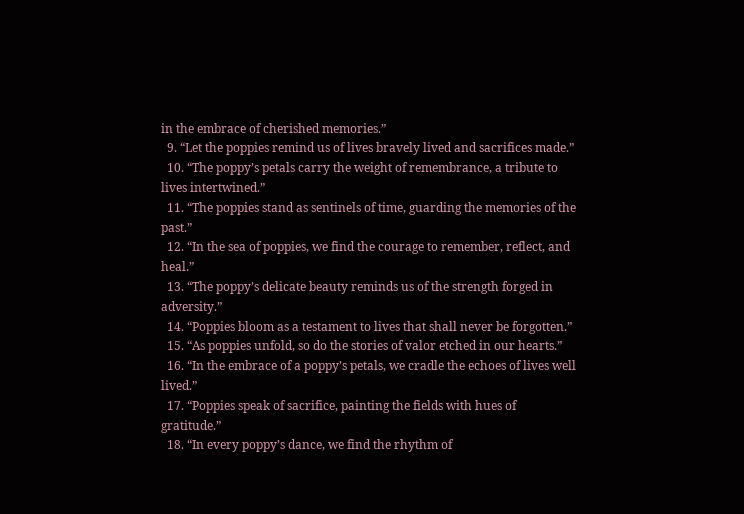in the embrace of cherished memories.”
  9. “Let the poppies remind us of lives bravely lived and sacrifices made.”
  10. “The poppy’s petals carry the weight of remembrance, a tribute to lives intertwined.”
  11. “The poppies stand as sentinels of time, guarding the memories of the past.”
  12. “In the sea of poppies, we find the courage to remember, reflect, and heal.”
  13. “The poppy’s delicate beauty reminds us of the strength forged in adversity.”
  14. “Poppies bloom as a testament to lives that shall never be forgotten.”
  15. “As poppies unfold, so do the stories of valor etched in our hearts.”
  16. “In the embrace of a poppy’s petals, we cradle the echoes of lives well lived.”
  17. “Poppies speak of sacrifice, painting the fields with hues of gratitude.”
  18. “In every poppy’s dance, we find the rhythm of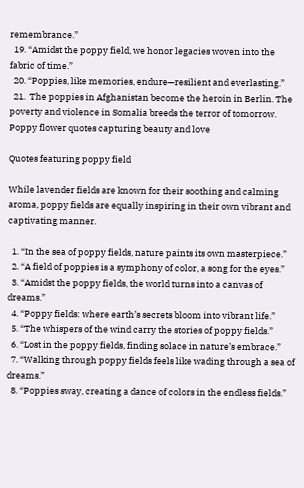remembrance.”
  19. “Amidst the poppy field, we honor legacies woven into the fabric of time.”
  20. “Poppies, like memories, endure—resilient and everlasting.”
  21.  The poppies in Afghanistan become the heroin in Berlin. The poverty and violence in Somalia breeds the terror of tomorrow.
Poppy flower quotes capturing beauty and love

Quotes featuring poppy field

While lavender fields are known for their soothing and calming aroma, poppy fields are equally inspiring in their own vibrant and captivating manner.

  1. “In the sea of poppy fields, nature paints its own masterpiece.”
  2. “A field of poppies is a symphony of color, a song for the eyes.”
  3. “Amidst the poppy fields, the world turns into a canvas of dreams.”
  4. “Poppy fields: where earth’s secrets bloom into vibrant life.”
  5. “The whispers of the wind carry the stories of poppy fields.”
  6. “Lost in the poppy fields, finding solace in nature’s embrace.”
  7. “Walking through poppy fields feels like wading through a sea of dreams.”
  8. “Poppies sway, creating a dance of colors in the endless fields.”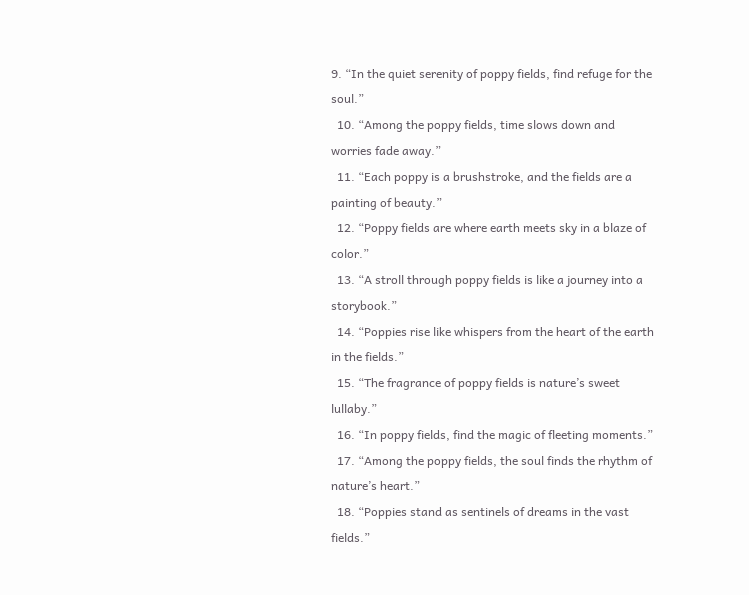9. “In the quiet serenity of poppy fields, find refuge for the soul.”
  10. “Among the poppy fields, time slows down and worries fade away.”
  11. “Each poppy is a brushstroke, and the fields are a painting of beauty.”
  12. “Poppy fields are where earth meets sky in a blaze of color.”
  13. “A stroll through poppy fields is like a journey into a storybook.”
  14. “Poppies rise like whispers from the heart of the earth in the fields.”
  15. “The fragrance of poppy fields is nature’s sweet lullaby.”
  16. “In poppy fields, find the magic of fleeting moments.”
  17. “Among the poppy fields, the soul finds the rhythm of nature’s heart.”
  18. “Poppies stand as sentinels of dreams in the vast fields.”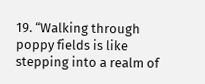19. “Walking through poppy fields is like stepping into a realm of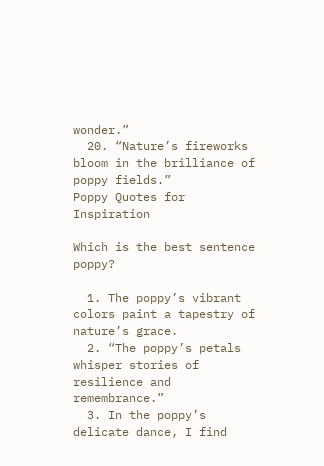wonder.”
  20. “Nature’s fireworks bloom in the brilliance of poppy fields.”
Poppy Quotes for Inspiration

Which is the best sentence poppy?

  1. The poppy’s vibrant colors paint a tapestry of nature’s grace.
  2. “The poppy’s petals whisper stories of resilience and remembrance.”
  3. In the poppy’s delicate dance, I find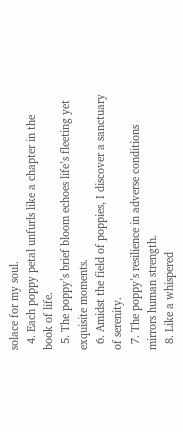solace for my soul.
  4. Each poppy petal unfurls like a chapter in the book of life.
  5. The poppy’s brief bloom echoes life’s fleeting yet exquisite moments.
  6. Amidst the field of poppies, I discover a sanctuary of serenity.
  7. The poppy’s resilience in adverse conditions mirrors human strength.
  8. Like a whispered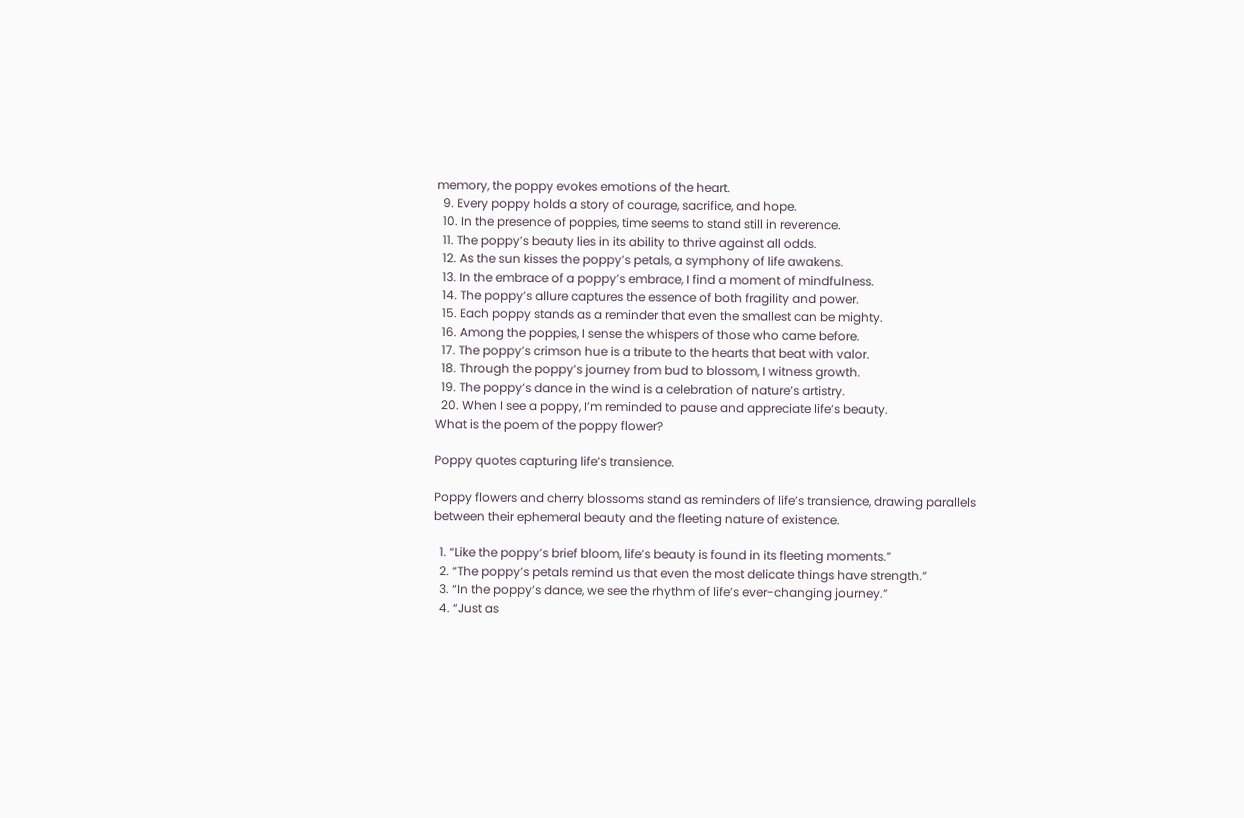memory, the poppy evokes emotions of the heart.
  9. Every poppy holds a story of courage, sacrifice, and hope.
  10. In the presence of poppies, time seems to stand still in reverence.
  11. The poppy’s beauty lies in its ability to thrive against all odds.
  12. As the sun kisses the poppy’s petals, a symphony of life awakens.
  13. In the embrace of a poppy’s embrace, I find a moment of mindfulness.
  14. The poppy’s allure captures the essence of both fragility and power.
  15. Each poppy stands as a reminder that even the smallest can be mighty.
  16. Among the poppies, I sense the whispers of those who came before.
  17. The poppy’s crimson hue is a tribute to the hearts that beat with valor.
  18. Through the poppy’s journey from bud to blossom, I witness growth.
  19. The poppy’s dance in the wind is a celebration of nature’s artistry.
  20. When I see a poppy, I’m reminded to pause and appreciate life’s beauty.
What is the poem of the poppy flower?

Poppy quotes capturing life’s transience.

Poppy flowers and cherry blossoms stand as reminders of life’s transience, drawing parallels between their ephemeral beauty and the fleeting nature of existence.

  1. “Like the poppy’s brief bloom, life’s beauty is found in its fleeting moments.”
  2. “The poppy’s petals remind us that even the most delicate things have strength.”
  3. “In the poppy’s dance, we see the rhythm of life’s ever-changing journey.”
  4. “Just as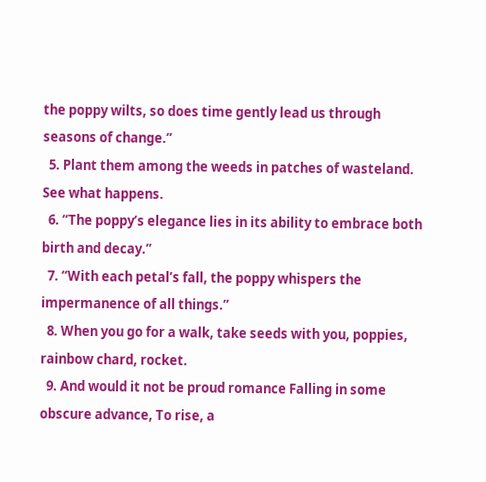the poppy wilts, so does time gently lead us through seasons of change.”
  5. Plant them among the weeds in patches of wasteland. See what happens.
  6. “The poppy’s elegance lies in its ability to embrace both birth and decay.”
  7. “With each petal’s fall, the poppy whispers the impermanence of all things.”
  8. When you go for a walk, take seeds with you, poppies, rainbow chard, rocket.
  9. And would it not be proud romance Falling in some obscure advance, To rise, a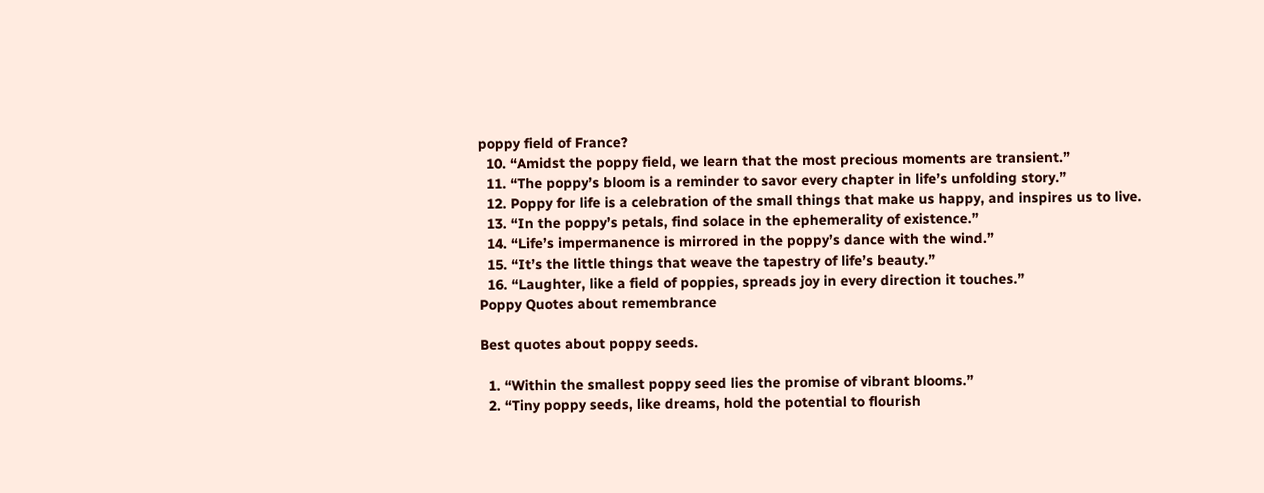poppy field of France?
  10. “Amidst the poppy field, we learn that the most precious moments are transient.”
  11. “The poppy’s bloom is a reminder to savor every chapter in life’s unfolding story.”
  12. Poppy for life is a celebration of the small things that make us happy, and inspires us to live.
  13. “In the poppy’s petals, find solace in the ephemerality of existence.”
  14. “Life’s impermanence is mirrored in the poppy’s dance with the wind.”
  15. “It’s the little things that weave the tapestry of life’s beauty.”
  16. “Laughter, like a field of poppies, spreads joy in every direction it touches.”
Poppy Quotes about remembrance

Best quotes about poppy seeds.

  1. “Within the smallest poppy seed lies the promise of vibrant blooms.”
  2. “Tiny poppy seeds, like dreams, hold the potential to flourish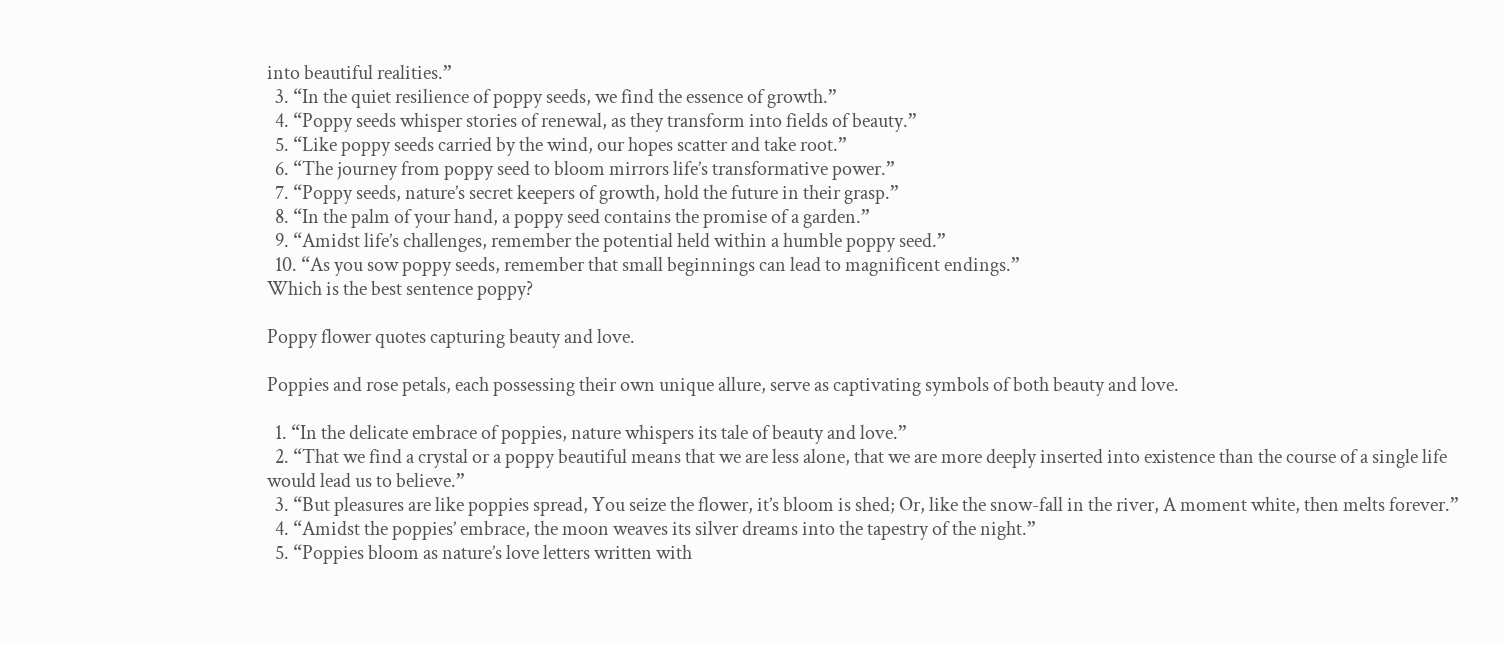into beautiful realities.”
  3. “In the quiet resilience of poppy seeds, we find the essence of growth.”
  4. “Poppy seeds whisper stories of renewal, as they transform into fields of beauty.”
  5. “Like poppy seeds carried by the wind, our hopes scatter and take root.”
  6. “The journey from poppy seed to bloom mirrors life’s transformative power.”
  7. “Poppy seeds, nature’s secret keepers of growth, hold the future in their grasp.”
  8. “In the palm of your hand, a poppy seed contains the promise of a garden.”
  9. “Amidst life’s challenges, remember the potential held within a humble poppy seed.”
  10. “As you sow poppy seeds, remember that small beginnings can lead to magnificent endings.”
Which is the best sentence poppy?

Poppy flower quotes capturing beauty and love.

Poppies and rose petals, each possessing their own unique allure, serve as captivating symbols of both beauty and love.

  1. “In the delicate embrace of poppies, nature whispers its tale of beauty and love.”
  2. “That we find a crystal or a poppy beautiful means that we are less alone, that we are more deeply inserted into existence than the course of a single life would lead us to believe.”
  3. “But pleasures are like poppies spread, You seize the flower, it’s bloom is shed; Or, like the snow-fall in the river, A moment white, then melts forever.”
  4. “Amidst the poppies’ embrace, the moon weaves its silver dreams into the tapestry of the night.”
  5. “Poppies bloom as nature’s love letters written with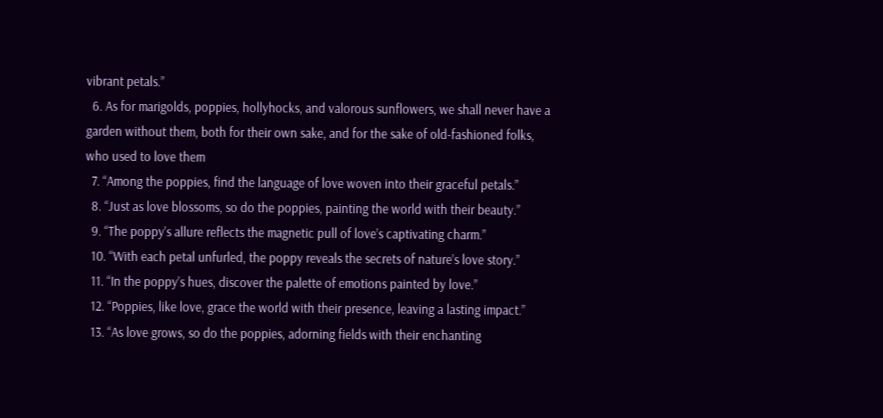vibrant petals.”
  6. As for marigolds, poppies, hollyhocks, and valorous sunflowers, we shall never have a garden without them, both for their own sake, and for the sake of old-fashioned folks, who used to love them
  7. “Among the poppies, find the language of love woven into their graceful petals.”
  8. “Just as love blossoms, so do the poppies, painting the world with their beauty.”
  9. “The poppy’s allure reflects the magnetic pull of love’s captivating charm.”
  10. “With each petal unfurled, the poppy reveals the secrets of nature’s love story.”
  11. “In the poppy’s hues, discover the palette of emotions painted by love.”
  12. “Poppies, like love, grace the world with their presence, leaving a lasting impact.”
  13. “As love grows, so do the poppies, adorning fields with their enchanting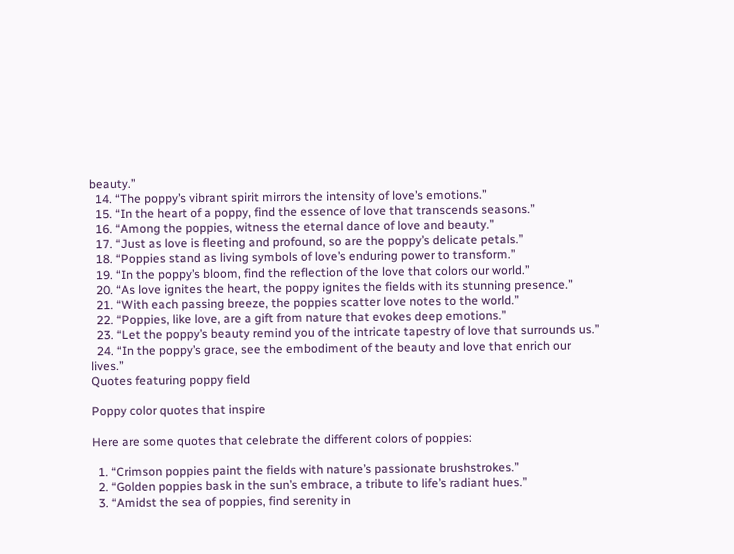beauty.”
  14. “The poppy’s vibrant spirit mirrors the intensity of love’s emotions.”
  15. “In the heart of a poppy, find the essence of love that transcends seasons.”
  16. “Among the poppies, witness the eternal dance of love and beauty.”
  17. “Just as love is fleeting and profound, so are the poppy’s delicate petals.”
  18. “Poppies stand as living symbols of love’s enduring power to transform.”
  19. “In the poppy’s bloom, find the reflection of the love that colors our world.”
  20. “As love ignites the heart, the poppy ignites the fields with its stunning presence.”
  21. “With each passing breeze, the poppies scatter love notes to the world.”
  22. “Poppies, like love, are a gift from nature that evokes deep emotions.”
  23. “Let the poppy’s beauty remind you of the intricate tapestry of love that surrounds us.”
  24. “In the poppy’s grace, see the embodiment of the beauty and love that enrich our lives.”
Quotes featuring poppy field

Poppy color quotes that inspire

Here are some quotes that celebrate the different colors of poppies:

  1. “Crimson poppies paint the fields with nature’s passionate brushstrokes.”
  2. “Golden poppies bask in the sun’s embrace, a tribute to life’s radiant hues.”
  3. “Amidst the sea of poppies, find serenity in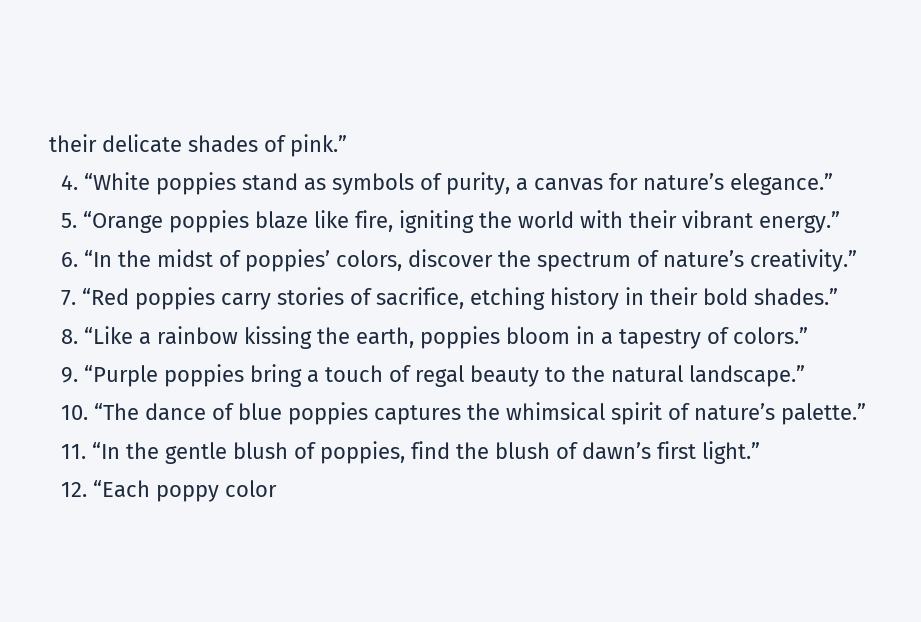their delicate shades of pink.”
  4. “White poppies stand as symbols of purity, a canvas for nature’s elegance.”
  5. “Orange poppies blaze like fire, igniting the world with their vibrant energy.”
  6. “In the midst of poppies’ colors, discover the spectrum of nature’s creativity.”
  7. “Red poppies carry stories of sacrifice, etching history in their bold shades.”
  8. “Like a rainbow kissing the earth, poppies bloom in a tapestry of colors.”
  9. “Purple poppies bring a touch of regal beauty to the natural landscape.”
  10. “The dance of blue poppies captures the whimsical spirit of nature’s palette.”
  11. “In the gentle blush of poppies, find the blush of dawn’s first light.”
  12. “Each poppy color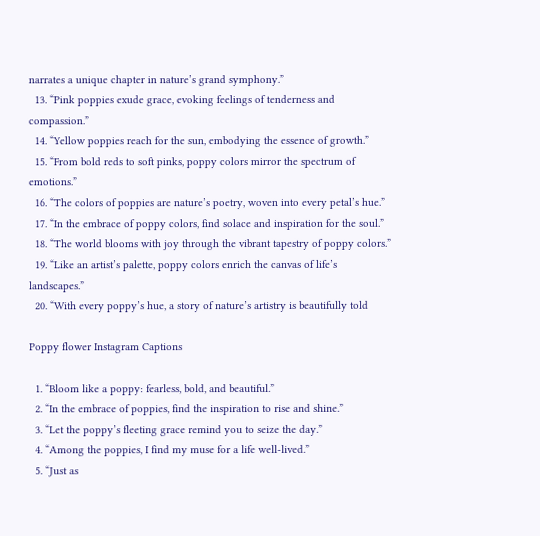narrates a unique chapter in nature’s grand symphony.”
  13. “Pink poppies exude grace, evoking feelings of tenderness and compassion.”
  14. “Yellow poppies reach for the sun, embodying the essence of growth.”
  15. “From bold reds to soft pinks, poppy colors mirror the spectrum of emotions.”
  16. “The colors of poppies are nature’s poetry, woven into every petal’s hue.”
  17. “In the embrace of poppy colors, find solace and inspiration for the soul.”
  18. “The world blooms with joy through the vibrant tapestry of poppy colors.”
  19. “Like an artist’s palette, poppy colors enrich the canvas of life’s landscapes.”
  20. “With every poppy’s hue, a story of nature’s artistry is beautifully told

Poppy flower Instagram Captions

  1. “Bloom like a poppy: fearless, bold, and beautiful.”
  2. “In the embrace of poppies, find the inspiration to rise and shine.”
  3. “Let the poppy’s fleeting grace remind you to seize the day.”
  4. “Among the poppies, I find my muse for a life well-lived.”
  5. “Just as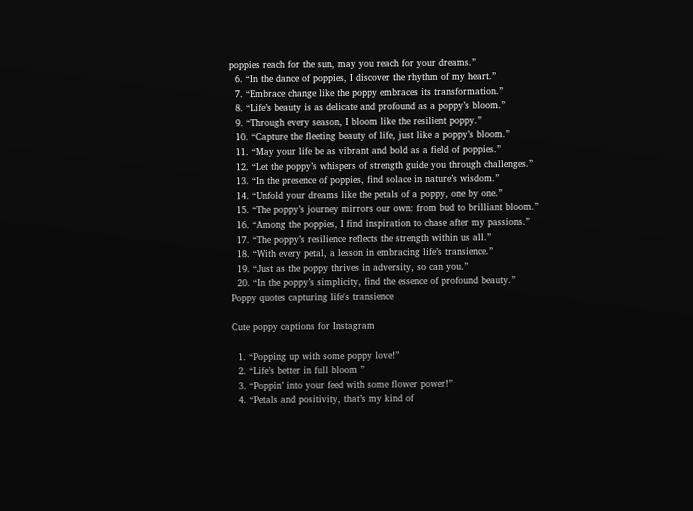poppies reach for the sun, may you reach for your dreams.”
  6. “In the dance of poppies, I discover the rhythm of my heart.”
  7. “Embrace change like the poppy embraces its transformation.”
  8. “Life’s beauty is as delicate and profound as a poppy’s bloom.”
  9. “Through every season, I bloom like the resilient poppy.”
  10. “Capture the fleeting beauty of life, just like a poppy’s bloom.”
  11. “May your life be as vibrant and bold as a field of poppies.”
  12. “Let the poppy’s whispers of strength guide you through challenges.”
  13. “In the presence of poppies, find solace in nature’s wisdom.”
  14. “Unfold your dreams like the petals of a poppy, one by one.”
  15. “The poppy’s journey mirrors our own: from bud to brilliant bloom.”
  16. “Among the poppies, I find inspiration to chase after my passions.”
  17. “The poppy’s resilience reflects the strength within us all.”
  18. “With every petal, a lesson in embracing life’s transience.”
  19. “Just as the poppy thrives in adversity, so can you.”
  20. “In the poppy’s simplicity, find the essence of profound beauty.”
Poppy quotes capturing life's transience

Cute poppy captions for Instagram

  1. “Popping up with some poppy love!”
  2. “Life’s better in full bloom ”
  3. “Poppin’ into your feed with some flower power!”
  4. “Petals and positivity, that’s my kind of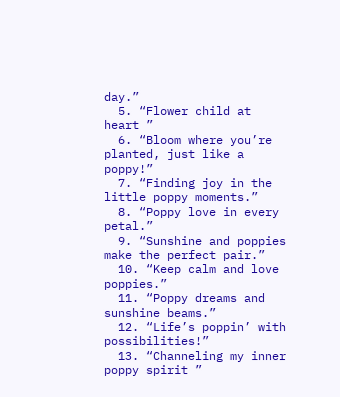day.”
  5. “Flower child at heart ”
  6. “Bloom where you’re planted, just like a poppy!”
  7. “Finding joy in the little poppy moments.”
  8. “Poppy love in every petal.”
  9. “Sunshine and poppies make the perfect pair.”
  10. “Keep calm and love poppies.”
  11. “Poppy dreams and sunshine beams.”
  12. “Life’s poppin’ with possibilities!”
  13. “Channeling my inner poppy spirit ”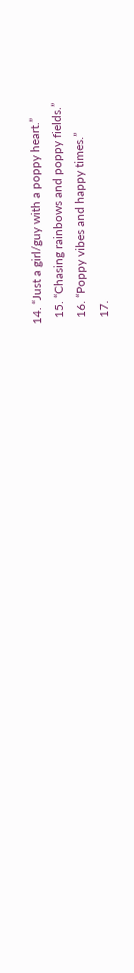14. “Just a girl/guy with a poppy heart.”
  15. “Chasing rainbows and poppy fields.”
  16. “Poppy vibes and happy times.”
  17.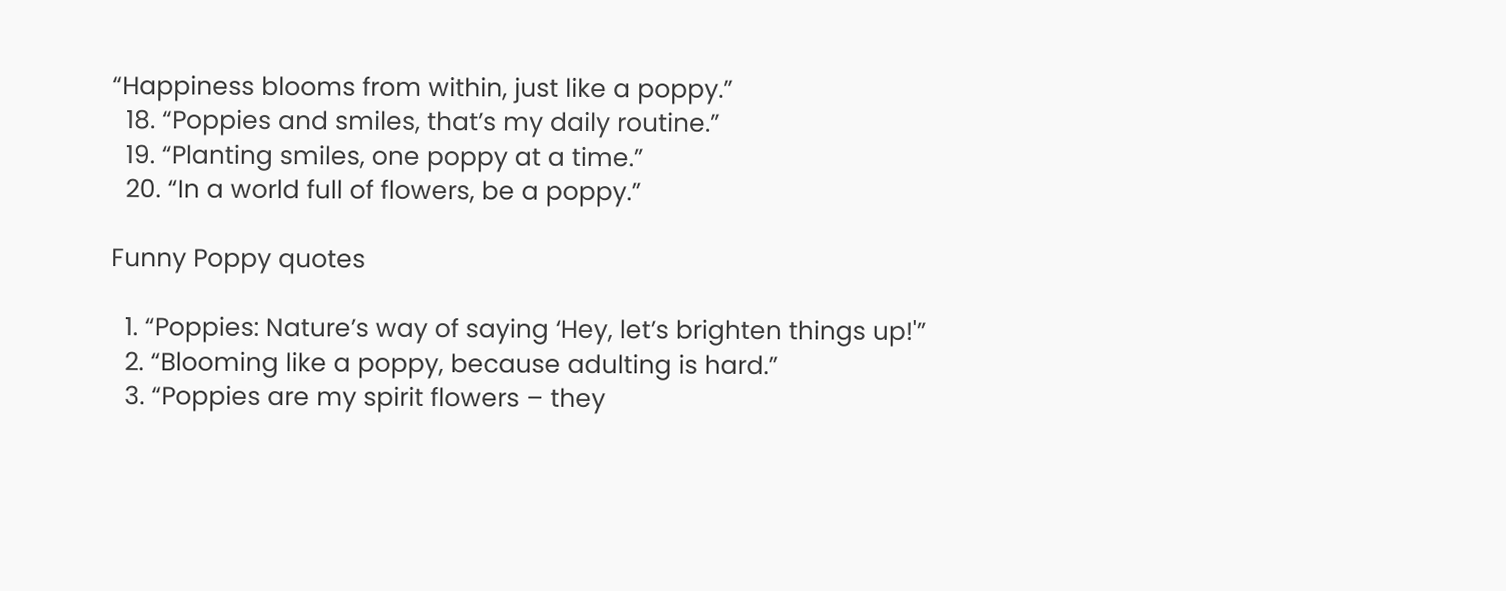“Happiness blooms from within, just like a poppy.”
  18. “Poppies and smiles, that’s my daily routine.”
  19. “Planting smiles, one poppy at a time.”
  20. “In a world full of flowers, be a poppy.”

Funny Poppy quotes

  1. “Poppies: Nature’s way of saying ‘Hey, let’s brighten things up!'”
  2. “Blooming like a poppy, because adulting is hard.”
  3. “Poppies are my spirit flowers – they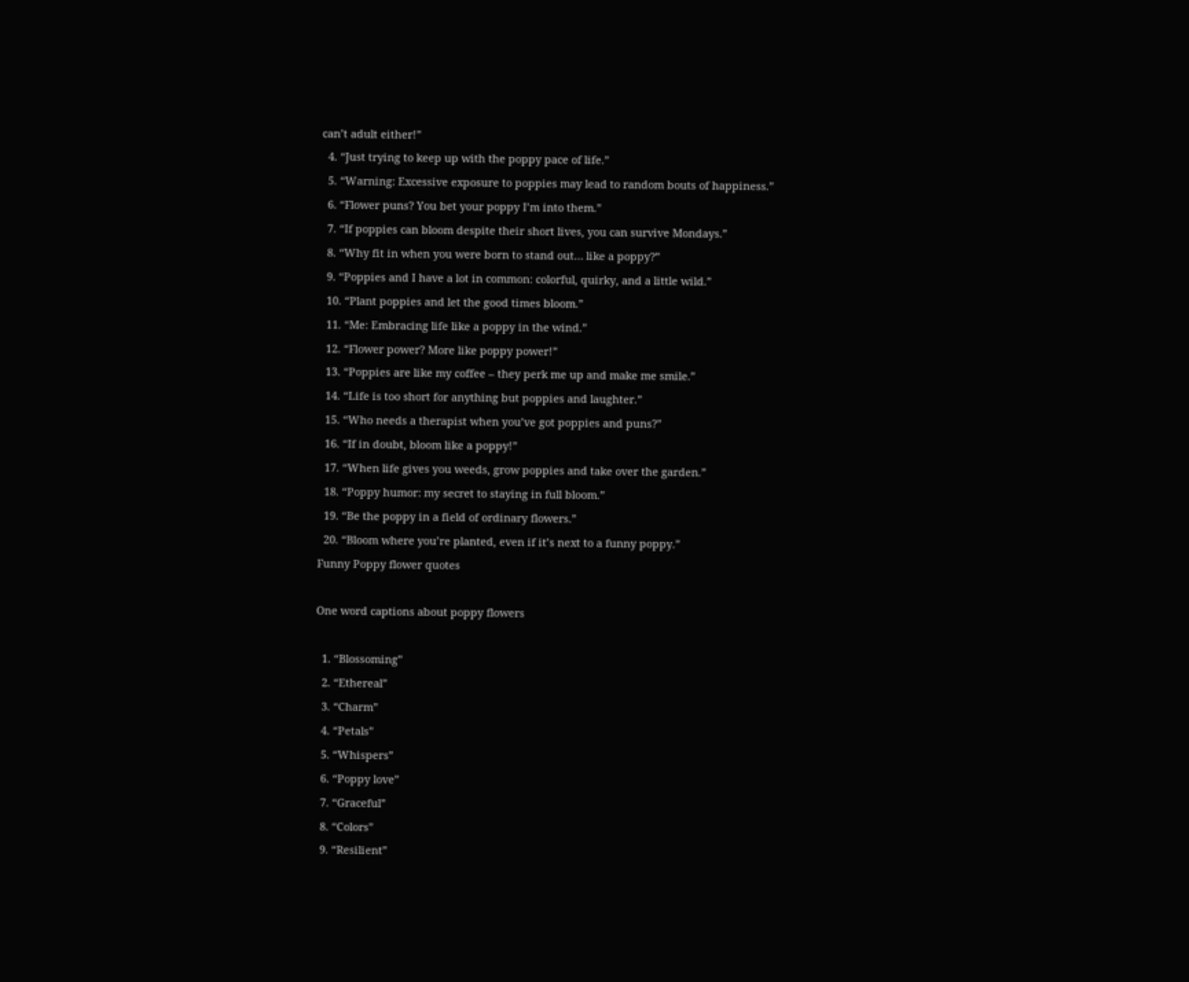can’t adult either!”
  4. “Just trying to keep up with the poppy pace of life.”
  5. “Warning: Excessive exposure to poppies may lead to random bouts of happiness.”
  6. “Flower puns? You bet your poppy I’m into them.”
  7. “If poppies can bloom despite their short lives, you can survive Mondays.”
  8. “Why fit in when you were born to stand out… like a poppy?”
  9. “Poppies and I have a lot in common: colorful, quirky, and a little wild.”
  10. “Plant poppies and let the good times bloom.”
  11. “Me: Embracing life like a poppy in the wind.”
  12. “Flower power? More like poppy power!”
  13. “Poppies are like my coffee – they perk me up and make me smile.”
  14. “Life is too short for anything but poppies and laughter.”
  15. “Who needs a therapist when you’ve got poppies and puns?”
  16. “If in doubt, bloom like a poppy!”
  17. “When life gives you weeds, grow poppies and take over the garden.”
  18. “Poppy humor: my secret to staying in full bloom.”
  19. “Be the poppy in a field of ordinary flowers.”
  20. “Bloom where you’re planted, even if it’s next to a funny poppy.”
Funny Poppy flower quotes

One word captions about poppy flowers

  1. “Blossoming”
  2. “Ethereal”
  3. “Charm”
  4. “Petals”
  5. “Whispers”
  6. “Poppy love”
  7. “Graceful”
  8. “Colors”
  9. “Resilient”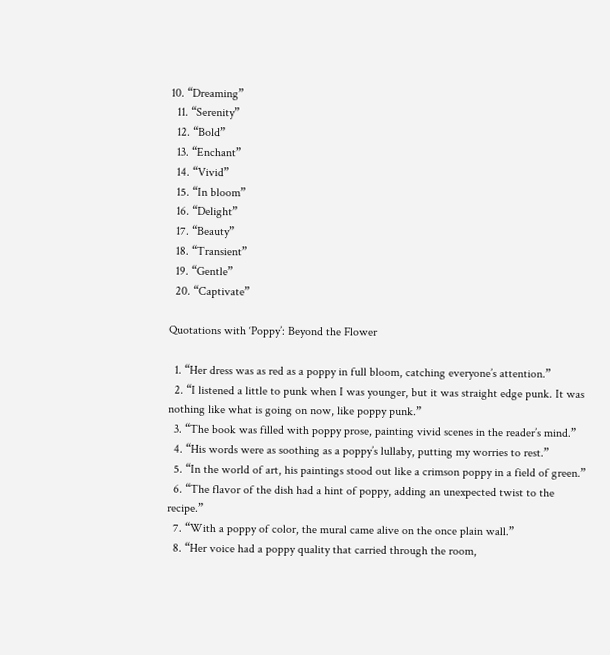10. “Dreaming”
  11. “Serenity”
  12. “Bold”
  13. “Enchant”
  14. “Vivid”
  15. “In bloom”
  16. “Delight”
  17. “Beauty”
  18. “Transient”
  19. “Gentle”
  20. “Captivate”

Quotations with ‘Poppy’: Beyond the Flower

  1. “Her dress was as red as a poppy in full bloom, catching everyone’s attention.”
  2. “I listened a little to punk when I was younger, but it was straight edge punk. It was nothing like what is going on now, like poppy punk.”
  3. “The book was filled with poppy prose, painting vivid scenes in the reader’s mind.”
  4. “His words were as soothing as a poppy’s lullaby, putting my worries to rest.”
  5. “In the world of art, his paintings stood out like a crimson poppy in a field of green.”
  6. “The flavor of the dish had a hint of poppy, adding an unexpected twist to the recipe.”
  7. “With a poppy of color, the mural came alive on the once plain wall.”
  8. “Her voice had a poppy quality that carried through the room,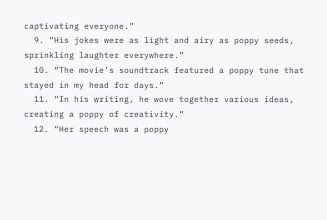captivating everyone.”
  9. “His jokes were as light and airy as poppy seeds, sprinkling laughter everywhere.”
  10. “The movie’s soundtrack featured a poppy tune that stayed in my head for days.”
  11. “In his writing, he wove together various ideas, creating a poppy of creativity.”
  12. “Her speech was a poppy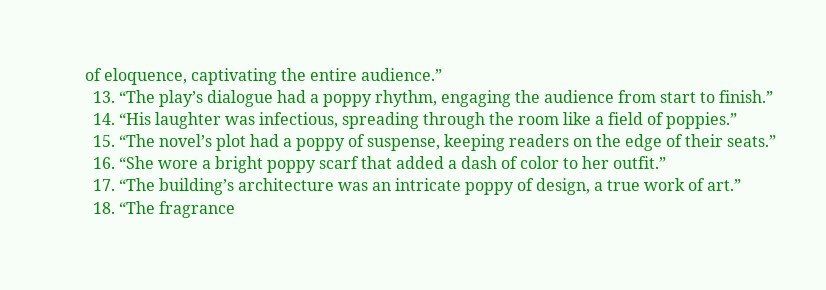of eloquence, captivating the entire audience.”
  13. “The play’s dialogue had a poppy rhythm, engaging the audience from start to finish.”
  14. “His laughter was infectious, spreading through the room like a field of poppies.”
  15. “The novel’s plot had a poppy of suspense, keeping readers on the edge of their seats.”
  16. “She wore a bright poppy scarf that added a dash of color to her outfit.”
  17. “The building’s architecture was an intricate poppy of design, a true work of art.”
  18. “The fragrance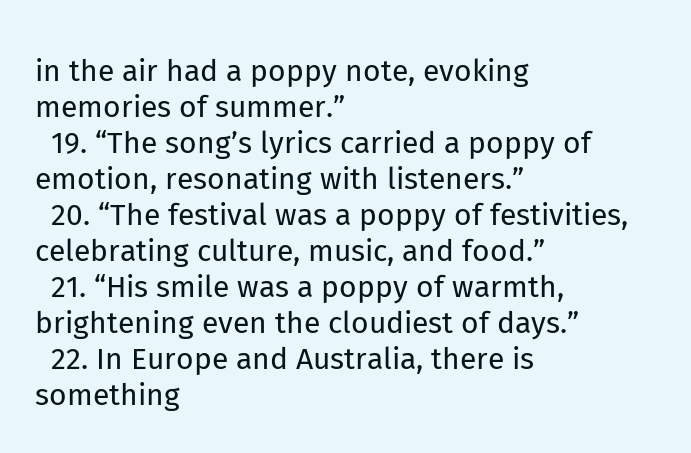in the air had a poppy note, evoking memories of summer.”
  19. “The song’s lyrics carried a poppy of emotion, resonating with listeners.”
  20. “The festival was a poppy of festivities, celebrating culture, music, and food.”
  21. “His smile was a poppy of warmth, brightening even the cloudiest of days.”
  22. In Europe and Australia, there is something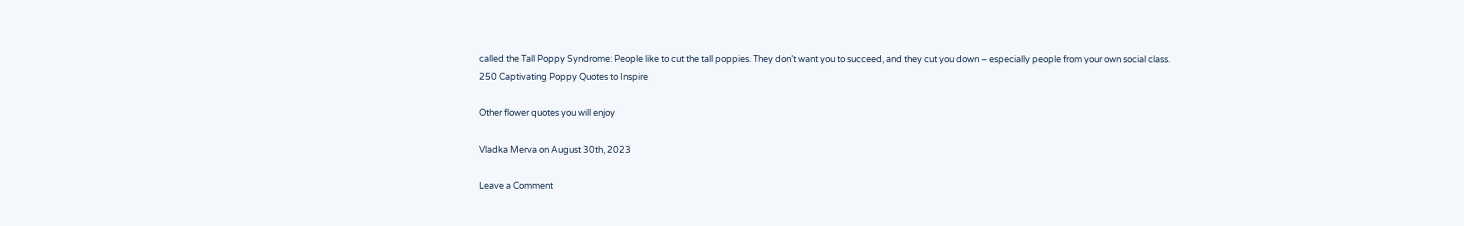called the Tall Poppy Syndrome: People like to cut the tall poppies. They don’t want you to succeed, and they cut you down – especially people from your own social class.
250 Captivating Poppy Quotes to Inspire

Other flower quotes you will enjoy

Vladka Merva on August 30th, 2023

Leave a Comment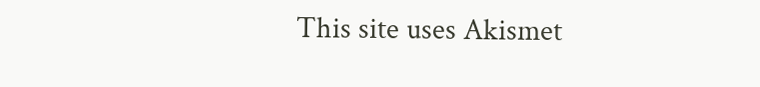This site uses Akismet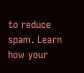to reduce spam. Learn how your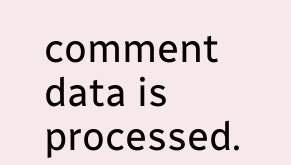comment data is processed.